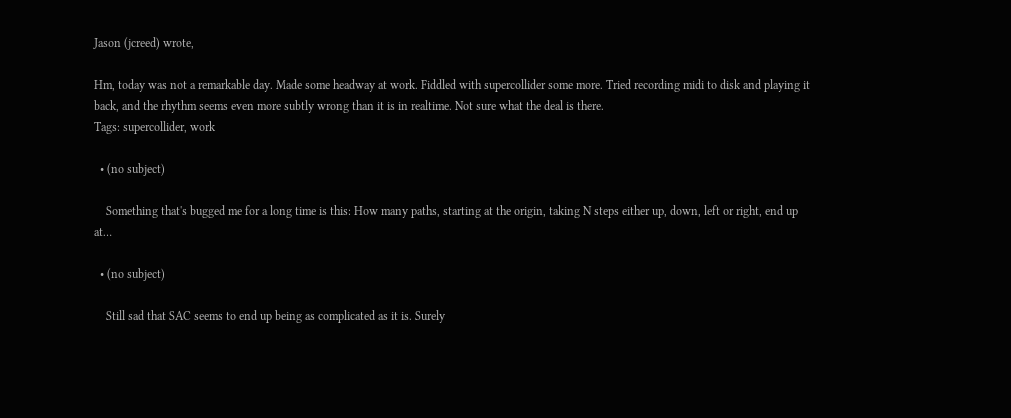Jason (jcreed) wrote,

Hm, today was not a remarkable day. Made some headway at work. Fiddled with supercollider some more. Tried recording midi to disk and playing it back, and the rhythm seems even more subtly wrong than it is in realtime. Not sure what the deal is there.
Tags: supercollider, work

  • (no subject)

    Something that's bugged me for a long time is this: How many paths, starting at the origin, taking N steps either up, down, left or right, end up at…

  • (no subject)

    Still sad that SAC seems to end up being as complicated as it is. Surely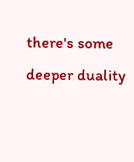there's some deeper duality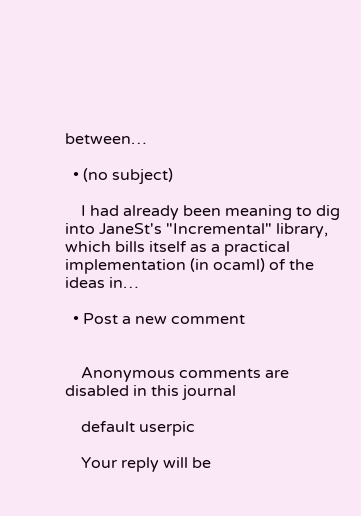between…

  • (no subject)

    I had already been meaning to dig into JaneSt's "Incremental" library, which bills itself as a practical implementation (in ocaml) of the ideas in…

  • Post a new comment


    Anonymous comments are disabled in this journal

    default userpic

    Your reply will be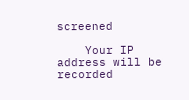screened

    Your IP address will be recorded